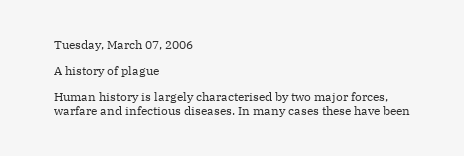Tuesday, March 07, 2006

A history of plague

Human history is largely characterised by two major forces, warfare and infectious diseases. In many cases these have been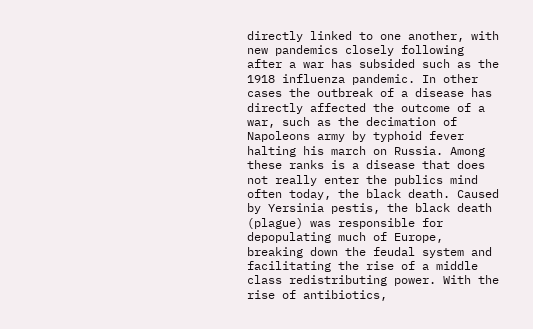directly linked to one another, with new pandemics closely following after a war has subsided such as the 1918 influenza pandemic. In other cases the outbreak of a disease has directly affected the outcome of a war, such as the decimation of Napoleons army by typhoid fever halting his march on Russia. Among these ranks is a disease that does not really enter the publics mind often today, the black death. Caused by Yersinia pestis, the black death (plague) was responsible for depopulating much of Europe, breaking down the feudal system and facilitating the rise of a middle class redistributing power. With the rise of antibiotics,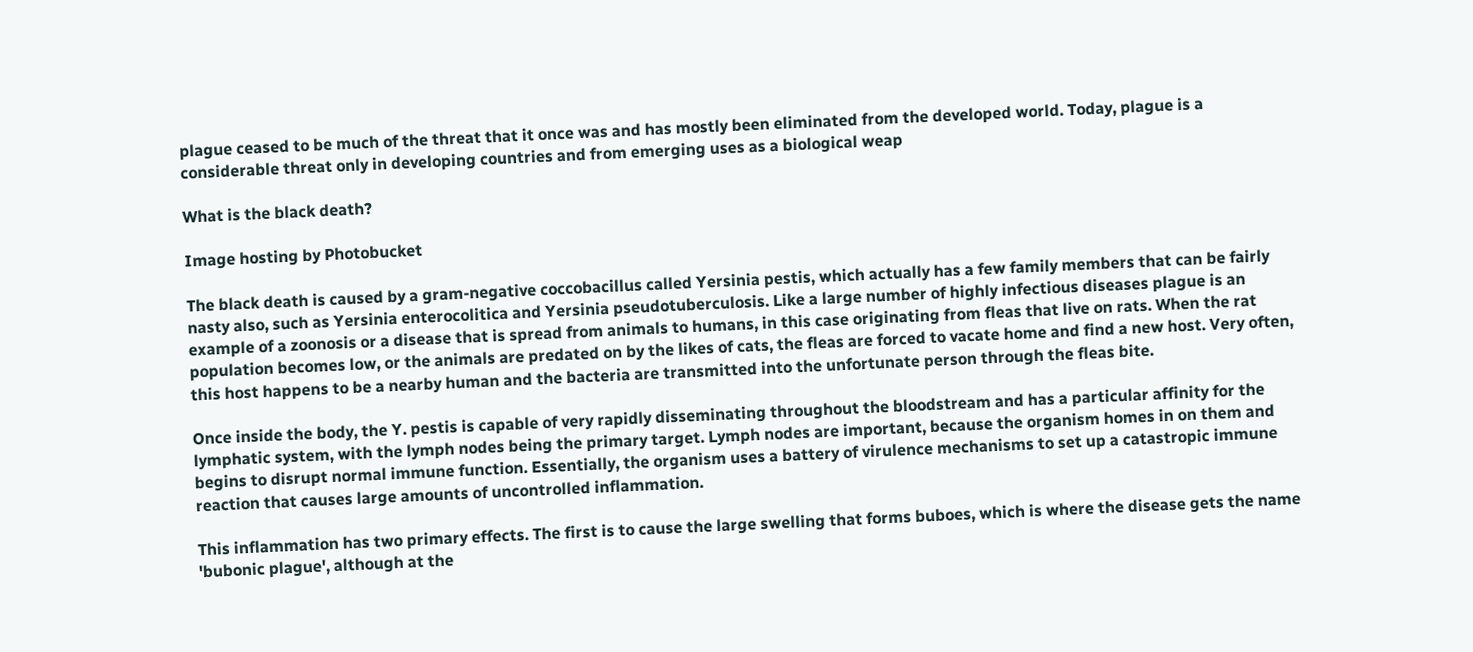plague ceased to be much of the threat that it once was and has mostly been eliminated from the developed world. Today, plague is a considerable threat only in developing countries and from emerging uses as a biological weap

What is the black death?

Image hosting by Photobucket

The black death is caused by a gram-negative coccobacillus called Yersinia pestis, which actually has a few family members that can be fairly nasty also, such as Yersinia enterocolitica and Yersinia pseudotuberculosis. Like a large number of highly infectious diseases plague is an example of a zoonosis or a disease that is spread from animals to humans, in this case originating from fleas that live on rats. When the rat population becomes low, or the animals are predated on by the likes of cats, the fleas are forced to vacate home and find a new host. Very often, this host happens to be a nearby human and the bacteria are transmitted into the unfortunate person through the fleas bite.

Once inside the body, the Y. pestis is capable of very rapidly disseminating throughout the bloodstream and has a particular affinity for the lymphatic system, with the lymph nodes being the primary target. Lymph nodes are important, because the organism homes in on them and begins to disrupt normal immune function. Essentially, the organism uses a battery of virulence mechanisms to set up a catastropic immune reaction that causes large amounts of uncontrolled inflammation.

This inflammation has two primary effects. The first is to cause the large swelling that forms buboes, which is where the disease gets the name 'bubonic plague', although at the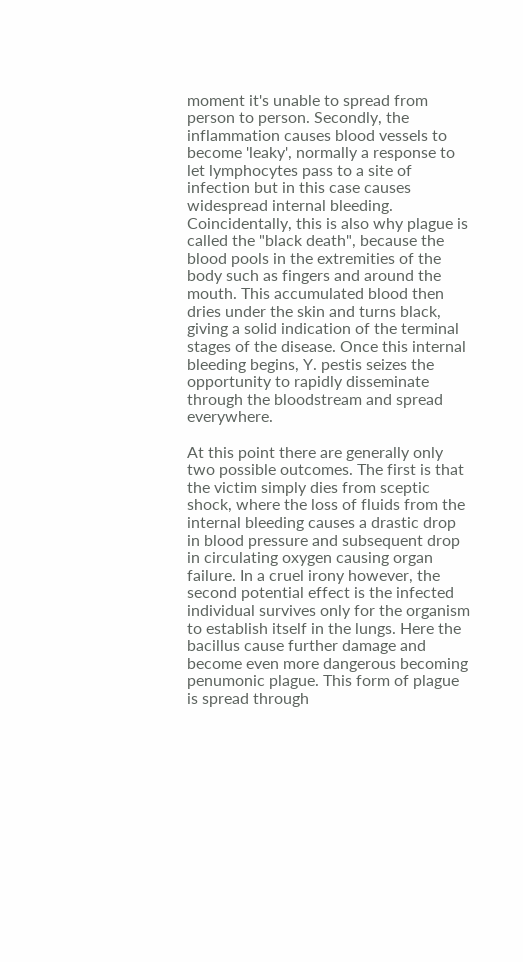moment it's unable to spread from person to person. Secondly, the inflammation causes blood vessels to become 'leaky', normally a response to let lymphocytes pass to a site of infection but in this case causes widespread internal bleeding. Coincidentally, this is also why plague is called the "black death", because the blood pools in the extremities of the body such as fingers and around the mouth. This accumulated blood then dries under the skin and turns black, giving a solid indication of the terminal stages of the disease. Once this internal bleeding begins, Y. pestis seizes the opportunity to rapidly disseminate through the bloodstream and spread everywhere.

At this point there are generally only two possible outcomes. The first is that the victim simply dies from sceptic shock, where the loss of fluids from the internal bleeding causes a drastic drop in blood pressure and subsequent drop in circulating oxygen causing organ failure. In a cruel irony however, the second potential effect is the infected individual survives only for the organism to establish itself in the lungs. Here the bacillus cause further damage and become even more dangerous becoming penumonic plague. This form of plague is spread through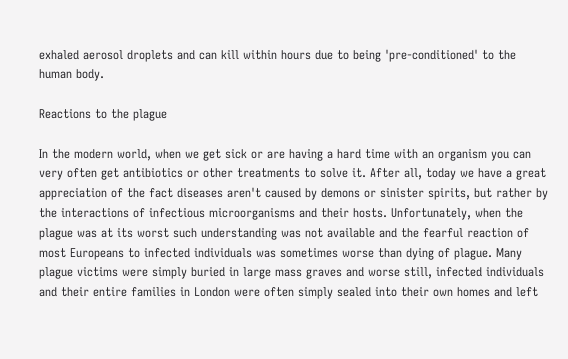exhaled aerosol droplets and can kill within hours due to being 'pre-conditioned' to the human body.

Reactions to the plague

In the modern world, when we get sick or are having a hard time with an organism you can very often get antibiotics or other treatments to solve it. After all, today we have a great appreciation of the fact diseases aren't caused by demons or sinister spirits, but rather by the interactions of infectious microorganisms and their hosts. Unfortunately, when the plague was at its worst such understanding was not available and the fearful reaction of most Europeans to infected individuals was sometimes worse than dying of plague. Many plague victims were simply buried in large mass graves and worse still, infected individuals and their entire families in London were often simply sealed into their own homes and left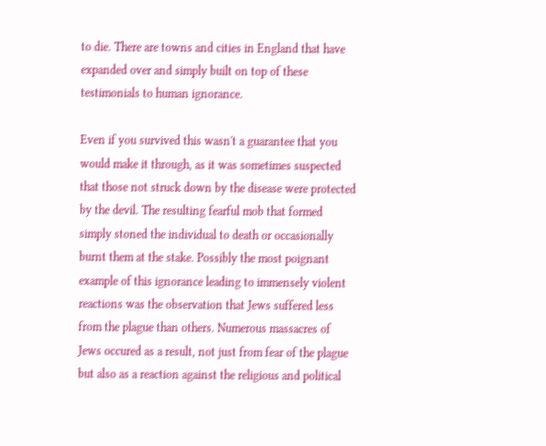to die. There are towns and cities in England that have expanded over and simply built on top of these testimonials to human ignorance.

Even if you survived this wasn't a guarantee that you would make it through, as it was sometimes suspected that those not struck down by the disease were protected by the devil. The resulting fearful mob that formed simply stoned the individual to death or occasionally burnt them at the stake. Possibly the most poignant example of this ignorance leading to immensely violent reactions was the observation that Jews suffered less from the plague than others. Numerous massacres of Jews occured as a result, not just from fear of the plague but also as a reaction against the religious and political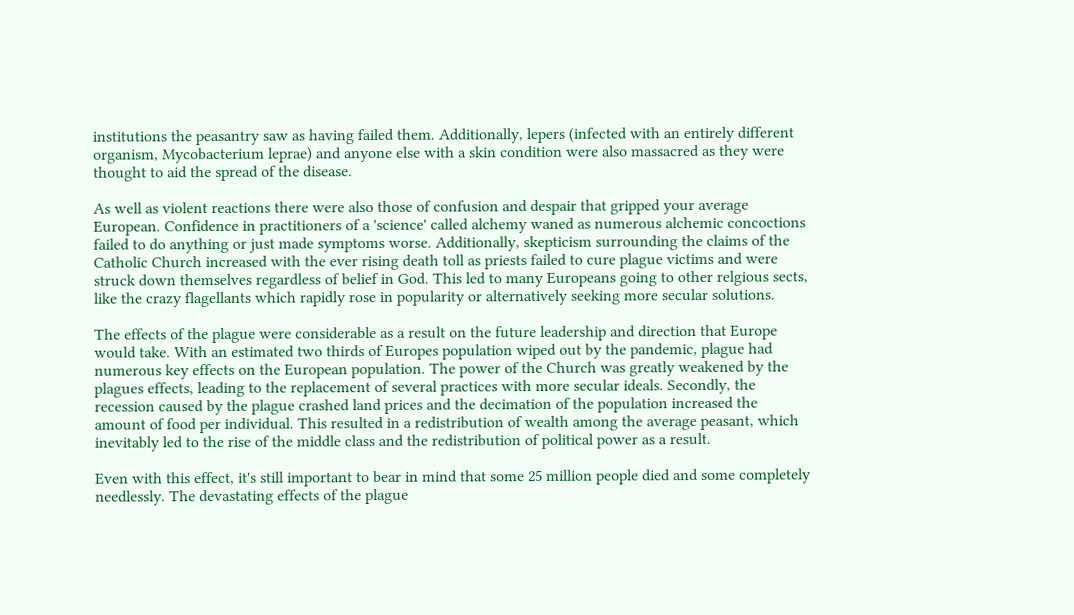institutions the peasantry saw as having failed them. Additionally, lepers (infected with an entirely different organism, Mycobacterium leprae) and anyone else with a skin condition were also massacred as they were thought to aid the spread of the disease.

As well as violent reactions there were also those of confusion and despair that gripped your average European. Confidence in practitioners of a 'science' called alchemy waned as numerous alchemic concoctions failed to do anything or just made symptoms worse. Additionally, skepticism surrounding the claims of the Catholic Church increased with the ever rising death toll as priests failed to cure plague victims and were struck down themselves regardless of belief in God. This led to many Europeans going to other relgious sects, like the crazy flagellants which rapidly rose in popularity or alternatively seeking more secular solutions.

The effects of the plague were considerable as a result on the future leadership and direction that Europe would take. With an estimated two thirds of Europes population wiped out by the pandemic, plague had numerous key effects on the European population. The power of the Church was greatly weakened by the plagues effects, leading to the replacement of several practices with more secular ideals. Secondly, the recession caused by the plague crashed land prices and the decimation of the population increased the amount of food per individual. This resulted in a redistribution of wealth among the average peasant, which inevitably led to the rise of the middle class and the redistribution of political power as a result.

Even with this effect, it's still important to bear in mind that some 25 million people died and some completely needlessly. The devastating effects of the plague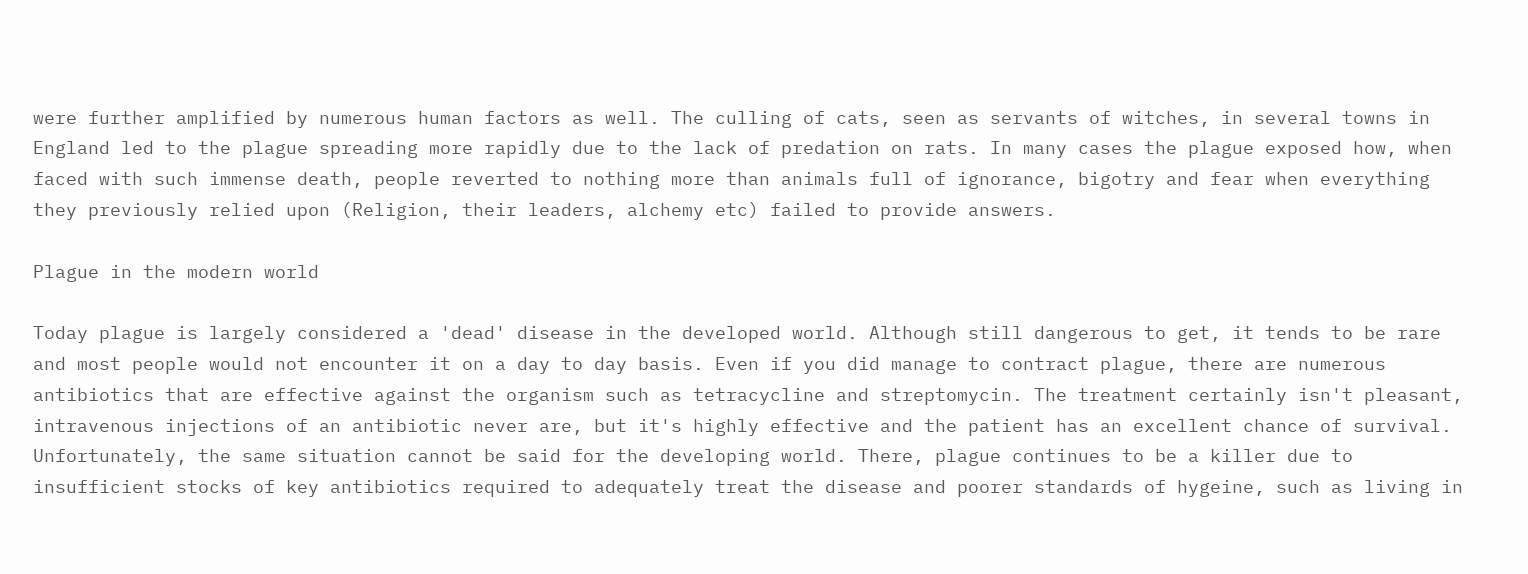were further amplified by numerous human factors as well. The culling of cats, seen as servants of witches, in several towns in England led to the plague spreading more rapidly due to the lack of predation on rats. In many cases the plague exposed how, when faced with such immense death, people reverted to nothing more than animals full of ignorance, bigotry and fear when everything they previously relied upon (Religion, their leaders, alchemy etc) failed to provide answers.

Plague in the modern world

Today plague is largely considered a 'dead' disease in the developed world. Although still dangerous to get, it tends to be rare and most people would not encounter it on a day to day basis. Even if you did manage to contract plague, there are numerous antibiotics that are effective against the organism such as tetracycline and streptomycin. The treatment certainly isn't pleasant, intravenous injections of an antibiotic never are, but it's highly effective and the patient has an excellent chance of survival. Unfortunately, the same situation cannot be said for the developing world. There, plague continues to be a killer due to insufficient stocks of key antibiotics required to adequately treat the disease and poorer standards of hygeine, such as living in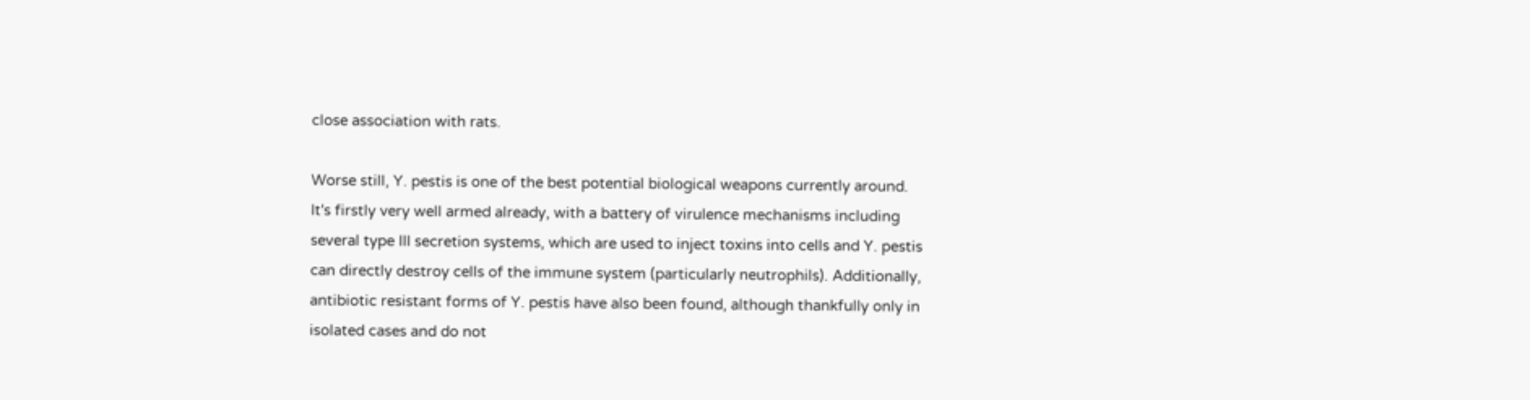close association with rats.

Worse still, Y. pestis is one of the best potential biological weapons currently around. It's firstly very well armed already, with a battery of virulence mechanisms including several type III secretion systems, which are used to inject toxins into cells and Y. pestis can directly destroy cells of the immune system (particularly neutrophils). Additionally, antibiotic resistant forms of Y. pestis have also been found, although thankfully only in isolated cases and do not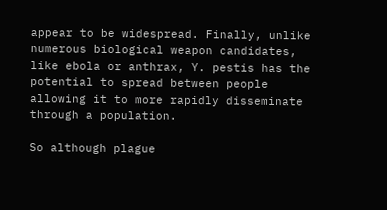appear to be widespread. Finally, unlike numerous biological weapon candidates, like ebola or anthrax, Y. pestis has the potential to spread between people allowing it to more rapidly disseminate through a population.

So although plague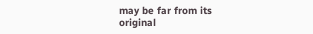may be far from its original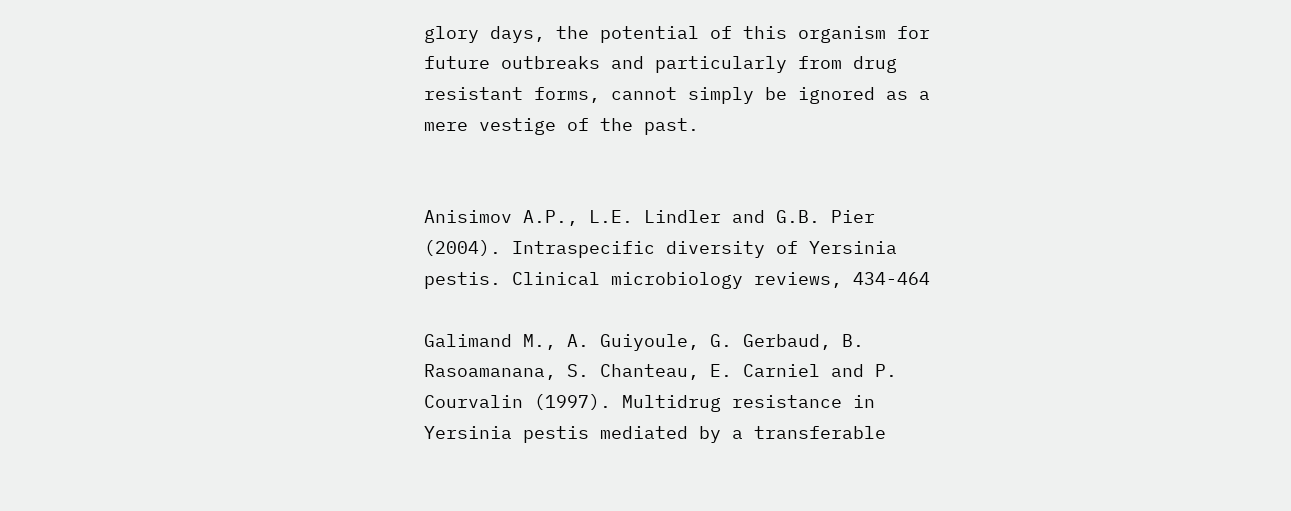glory days, the potential of this organism for future outbreaks and particularly from drug resistant forms, cannot simply be ignored as a mere vestige of the past.


Anisimov A.P., L.E. Lindler and G.B. Pier (2004). Intraspecific diversity of Yersinia pestis. Clinical microbiology reviews, 434-464

Galimand M., A. Guiyoule, G. Gerbaud, B. Rasoamanana, S. Chanteau, E. Carniel and P. Courvalin (1997). Multidrug resistance in Yersinia pestis mediated by a transferable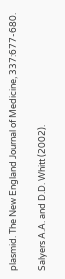plasmid. The New England Journal of Medicine, 337:677-680.

Salyers A.A. and D.D. Whitt (2002).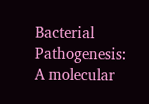Bacterial Pathogenesis: A molecular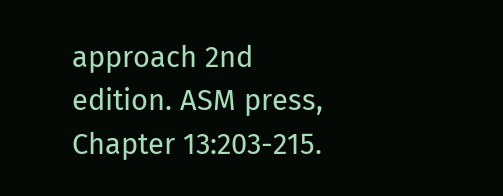approach 2nd edition. ASM press, Chapter 13:203-215.